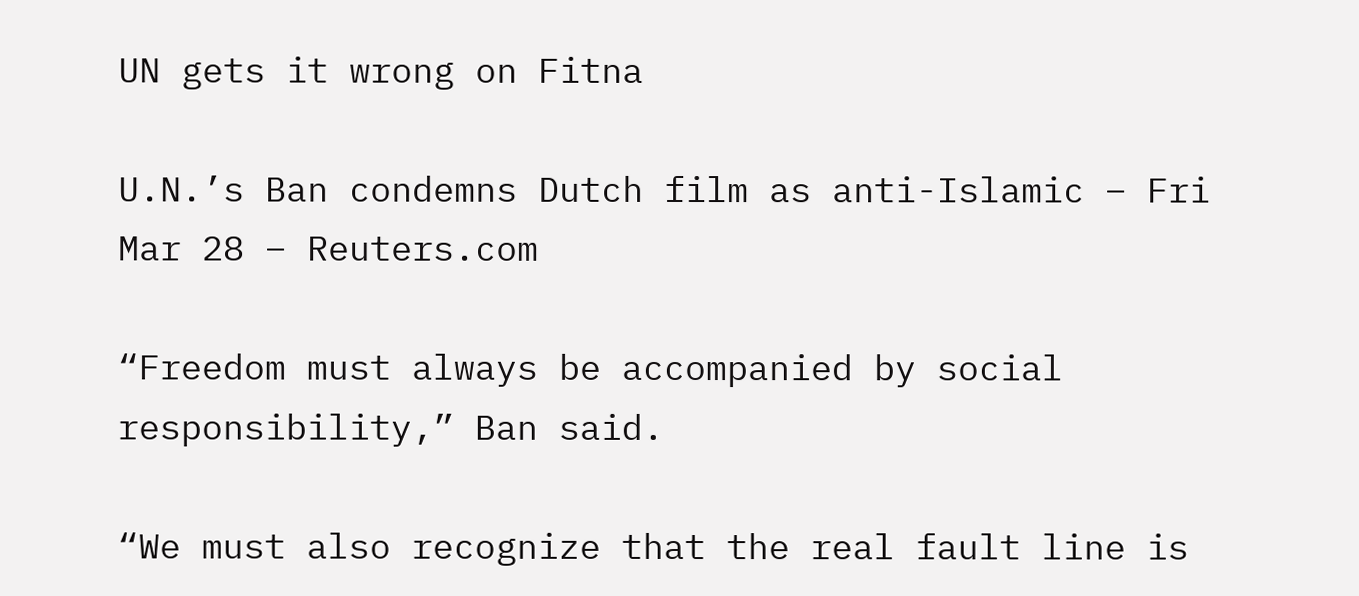UN gets it wrong on Fitna

U.N.’s Ban condemns Dutch film as anti-Islamic – Fri Mar 28 – Reuters.com

“Freedom must always be accompanied by social responsibility,” Ban said.

“We must also recognize that the real fault line is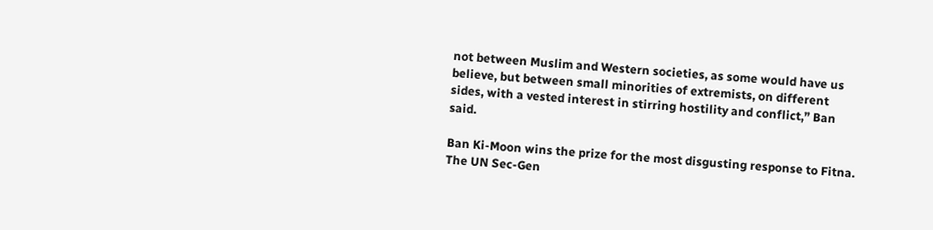not between Muslim and Western societies, as some would have us believe, but between small minorities of extremists, on different sides, with a vested interest in stirring hostility and conflict,” Ban said.

Ban Ki-Moon wins the prize for the most disgusting response to Fitna. The UN Sec-Gen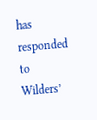has responded to Wilders’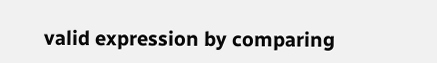valid expression by comparing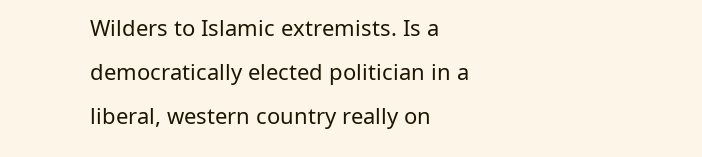Wilders to Islamic extremists. Is a democratically elected politician in a liberal, western country really on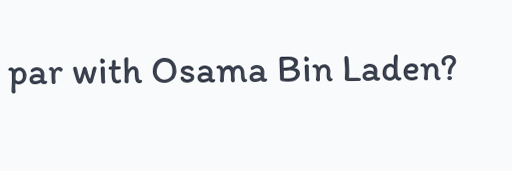par with Osama Bin Laden?